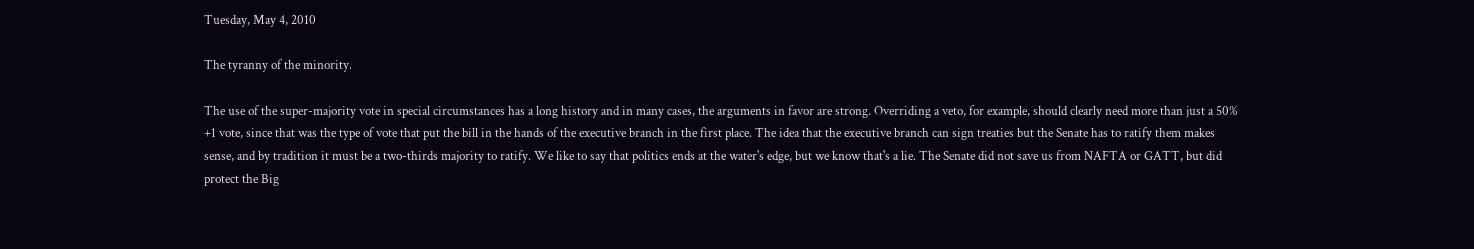Tuesday, May 4, 2010

The tyranny of the minority.

The use of the super-majority vote in special circumstances has a long history and in many cases, the arguments in favor are strong. Overriding a veto, for example, should clearly need more than just a 50% +1 vote, since that was the type of vote that put the bill in the hands of the executive branch in the first place. The idea that the executive branch can sign treaties but the Senate has to ratify them makes sense, and by tradition it must be a two-thirds majority to ratify. We like to say that politics ends at the water's edge, but we know that's a lie. The Senate did not save us from NAFTA or GATT, but did protect the Big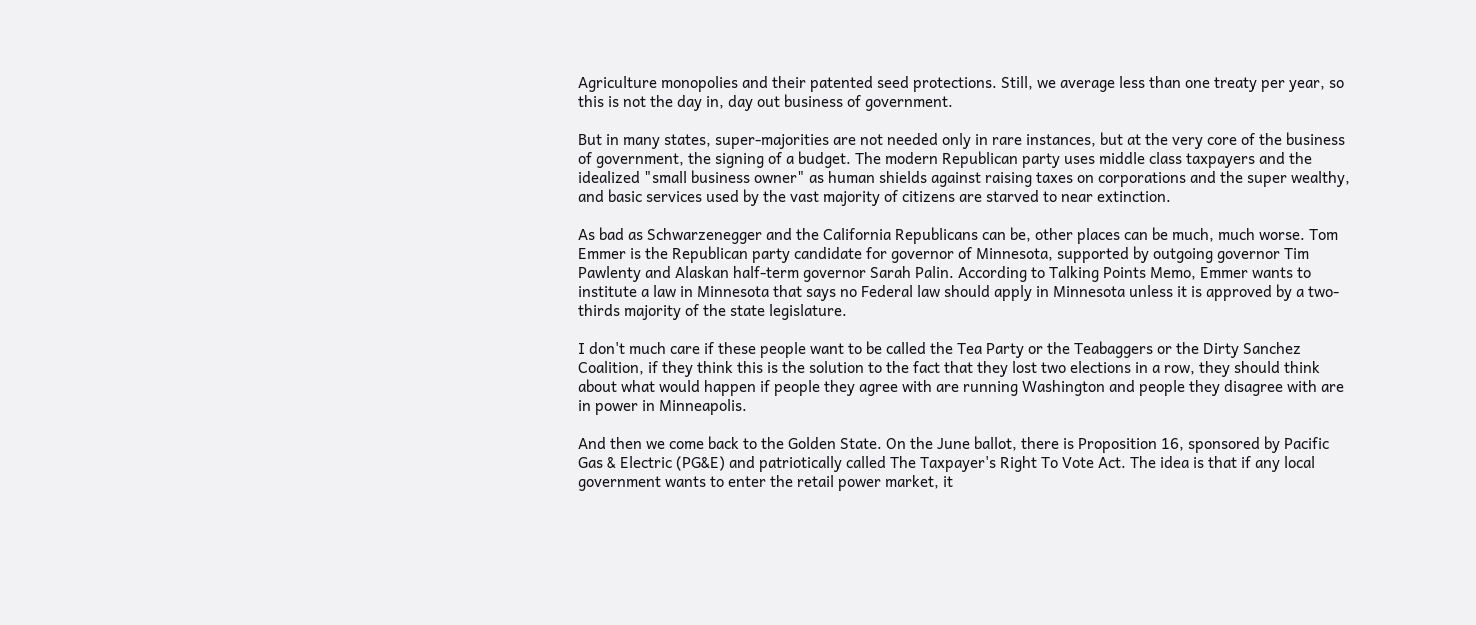Agriculture monopolies and their patented seed protections. Still, we average less than one treaty per year, so this is not the day in, day out business of government.

But in many states, super-majorities are not needed only in rare instances, but at the very core of the business of government, the signing of a budget. The modern Republican party uses middle class taxpayers and the idealized "small business owner" as human shields against raising taxes on corporations and the super wealthy, and basic services used by the vast majority of citizens are starved to near extinction.

As bad as Schwarzenegger and the California Republicans can be, other places can be much, much worse. Tom Emmer is the Republican party candidate for governor of Minnesota, supported by outgoing governor Tim Pawlenty and Alaskan half-term governor Sarah Palin. According to Talking Points Memo, Emmer wants to institute a law in Minnesota that says no Federal law should apply in Minnesota unless it is approved by a two-thirds majority of the state legislature.

I don't much care if these people want to be called the Tea Party or the Teabaggers or the Dirty Sanchez Coalition, if they think this is the solution to the fact that they lost two elections in a row, they should think about what would happen if people they agree with are running Washington and people they disagree with are in power in Minneapolis.

And then we come back to the Golden State. On the June ballot, there is Proposition 16, sponsored by Pacific Gas & Electric (PG&E) and patriotically called The Taxpayer's Right To Vote Act. The idea is that if any local government wants to enter the retail power market, it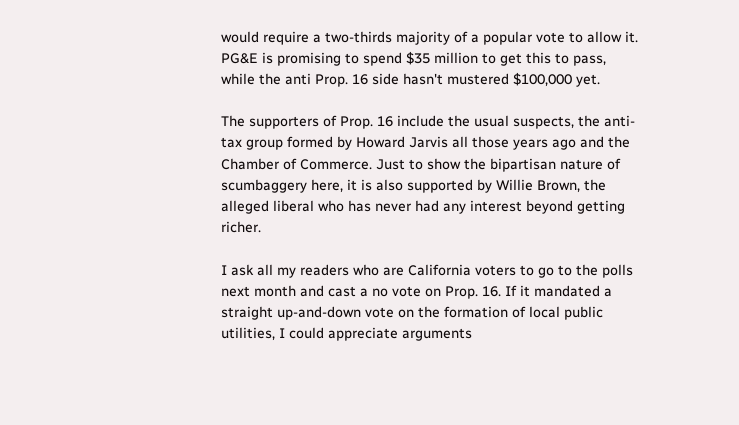would require a two-thirds majority of a popular vote to allow it. PG&E is promising to spend $35 million to get this to pass, while the anti Prop. 16 side hasn't mustered $100,000 yet.

The supporters of Prop. 16 include the usual suspects, the anti-tax group formed by Howard Jarvis all those years ago and the Chamber of Commerce. Just to show the bipartisan nature of scumbaggery here, it is also supported by Willie Brown, the alleged liberal who has never had any interest beyond getting richer.

I ask all my readers who are California voters to go to the polls next month and cast a no vote on Prop. 16. If it mandated a straight up-and-down vote on the formation of local public utilities, I could appreciate arguments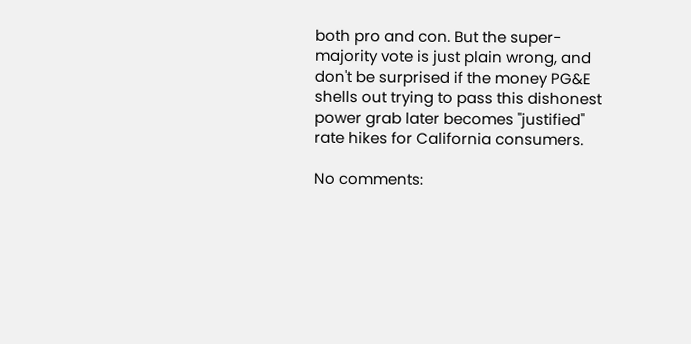both pro and con. But the super-majority vote is just plain wrong, and don't be surprised if the money PG&E shells out trying to pass this dishonest power grab later becomes "justified" rate hikes for California consumers.

No comments: